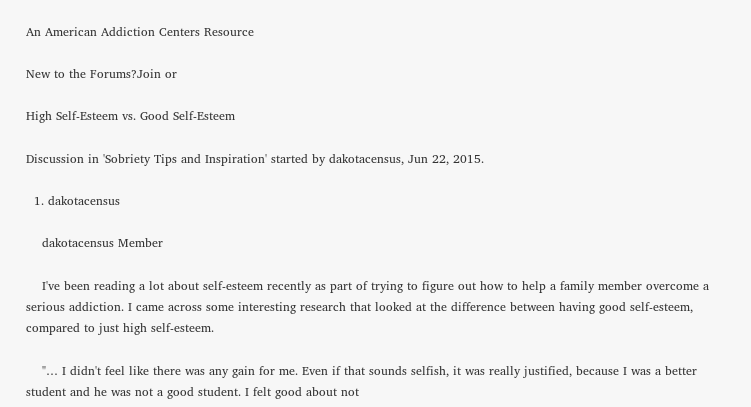An American Addiction Centers Resource

New to the Forums?Join or

High Self-Esteem vs. Good Self-Esteem

Discussion in 'Sobriety Tips and Inspiration' started by dakotacensus, Jun 22, 2015.

  1. dakotacensus

    dakotacensus Member

    I've been reading a lot about self-esteem recently as part of trying to figure out how to help a family member overcome a serious addiction. I came across some interesting research that looked at the difference between having good self-esteem, compared to just high self-esteem.

    "… I didn't feel like there was any gain for me. Even if that sounds selfish, it was really justified, because I was a better student and he was not a good student. I felt good about not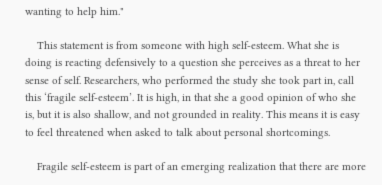wanting to help him."

    This statement is from someone with high self-esteem. What she is doing is reacting defensively to a question she perceives as a threat to her sense of self. Researchers, who performed the study she took part in, call this ‘fragile self-esteem’. It is high, in that she a good opinion of who she is, but it is also shallow, and not grounded in reality. This means it is easy to feel threatened when asked to talk about personal shortcomings.

    Fragile self-esteem is part of an emerging realization that there are more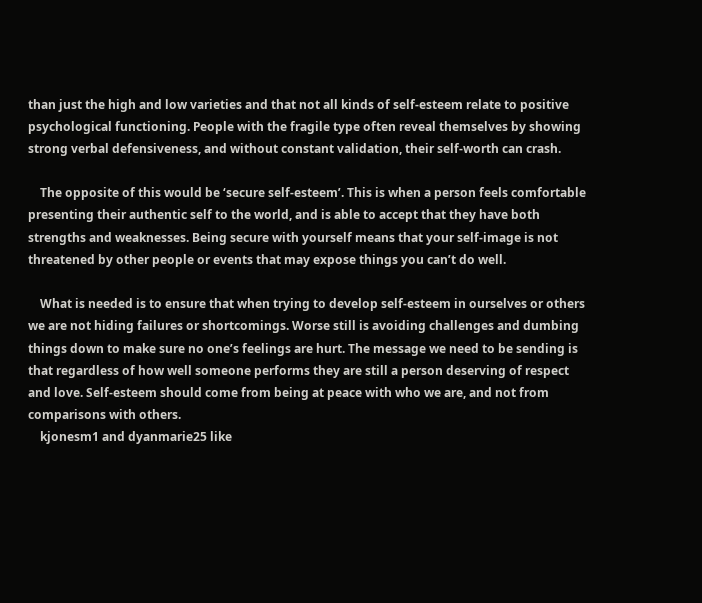than just the high and low varieties and that not all kinds of self-esteem relate to positive psychological functioning. People with the fragile type often reveal themselves by showing strong verbal defensiveness, and without constant validation, their self-worth can crash.

    The opposite of this would be ‘secure self-esteem’. This is when a person feels comfortable presenting their authentic self to the world, and is able to accept that they have both strengths and weaknesses. Being secure with yourself means that your self-image is not threatened by other people or events that may expose things you can’t do well.

    What is needed is to ensure that when trying to develop self-esteem in ourselves or others we are not hiding failures or shortcomings. Worse still is avoiding challenges and dumbing things down to make sure no one’s feelings are hurt. The message we need to be sending is that regardless of how well someone performs they are still a person deserving of respect and love. Self-esteem should come from being at peace with who we are, and not from comparisons with others.
    kjonesm1 and dyanmarie25 like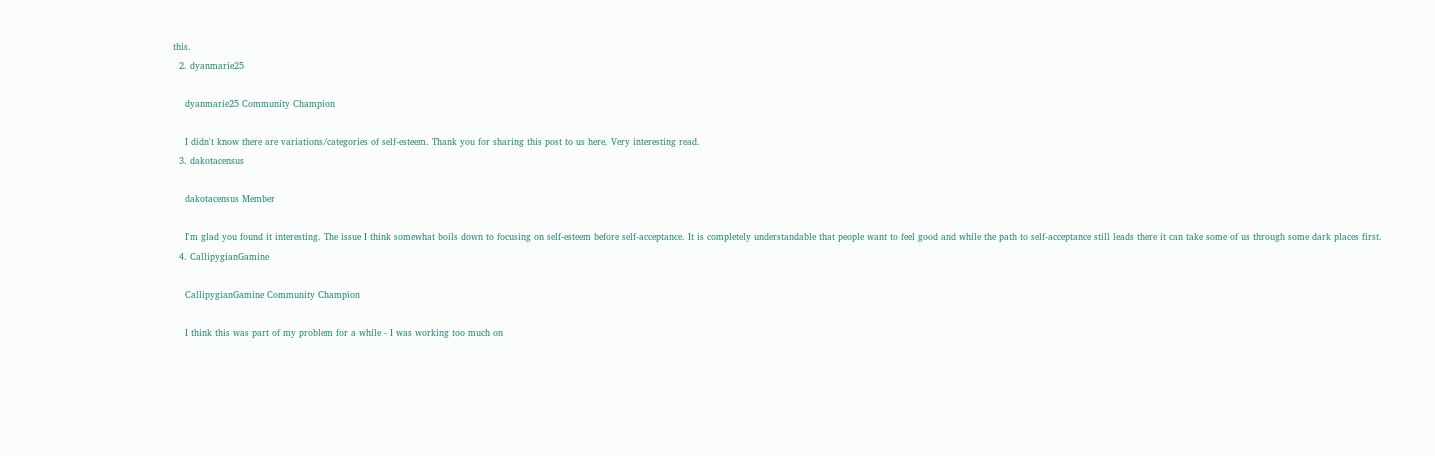this.
  2. dyanmarie25

    dyanmarie25 Community Champion

    I didn't know there are variations/categories of self-esteem. Thank you for sharing this post to us here. Very interesting read.
  3. dakotacensus

    dakotacensus Member

    I'm glad you found it interesting. The issue I think somewhat boils down to focusing on self-esteem before self-acceptance. It is completely understandable that people want to feel good and while the path to self-acceptance still leads there it can take some of us through some dark places first.
  4. CallipygianGamine

    CallipygianGamine Community Champion

    I think this was part of my problem for a while - I was working too much on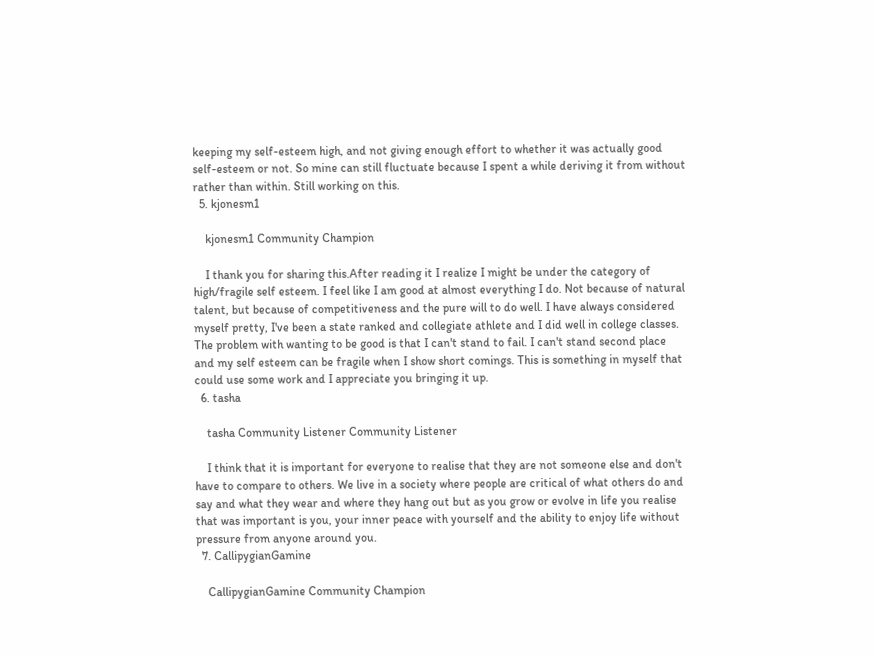keeping my self-esteem high, and not giving enough effort to whether it was actually good self-esteem or not. So mine can still fluctuate because I spent a while deriving it from without rather than within. Still working on this.
  5. kjonesm1

    kjonesm1 Community Champion

    I thank you for sharing this.After reading it I realize I might be under the category of high/fragile self esteem. I feel like I am good at almost everything I do. Not because of natural talent, but because of competitiveness and the pure will to do well. I have always considered myself pretty, I've been a state ranked and collegiate athlete and I did well in college classes. The problem with wanting to be good is that I can't stand to fail. I can't stand second place and my self esteem can be fragile when I show short comings. This is something in myself that could use some work and I appreciate you bringing it up.
  6. tasha

    tasha Community Listener Community Listener

    I think that it is important for everyone to realise that they are not someone else and don't have to compare to others. We live in a society where people are critical of what others do and say and what they wear and where they hang out but as you grow or evolve in life you realise that was important is you, your inner peace with yourself and the ability to enjoy life without pressure from anyone around you.
  7. CallipygianGamine

    CallipygianGamine Community Champion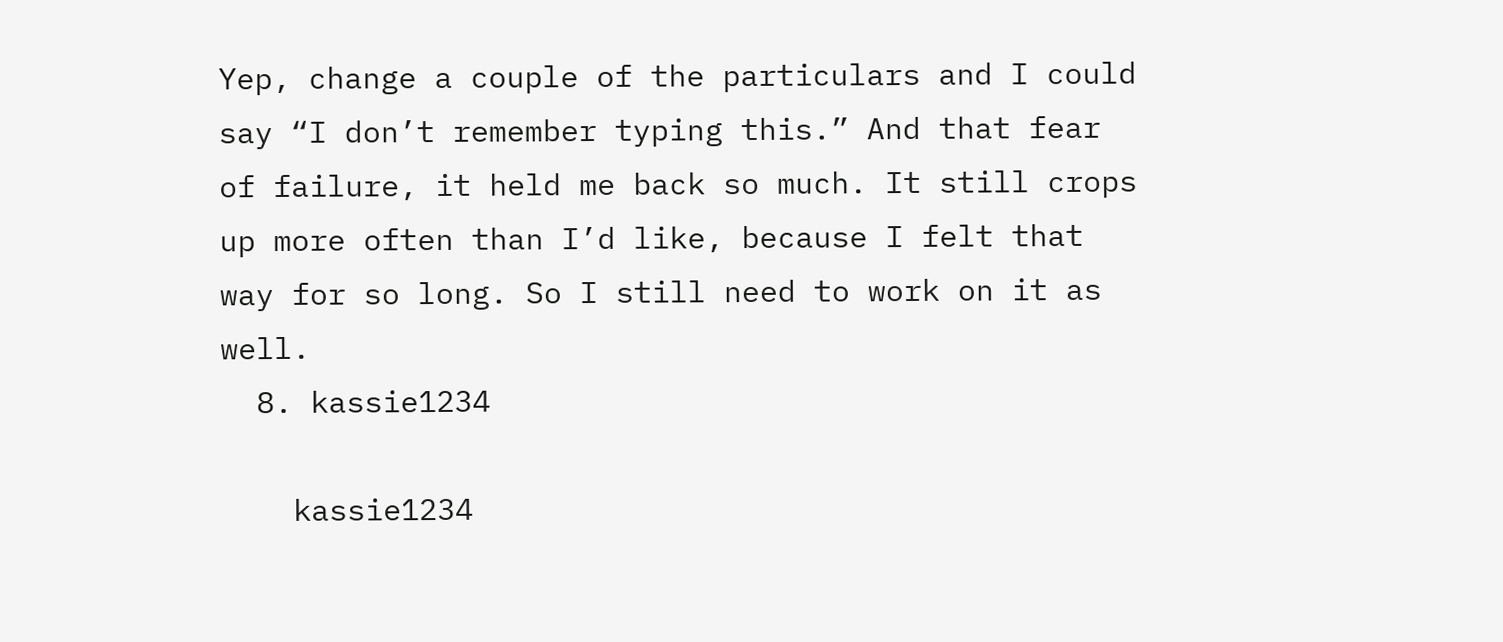Yep, change a couple of the particulars and I could say “I don’t remember typing this.” And that fear of failure, it held me back so much. It still crops up more often than I’d like, because I felt that way for so long. So I still need to work on it as well.
  8. kassie1234

    kassie1234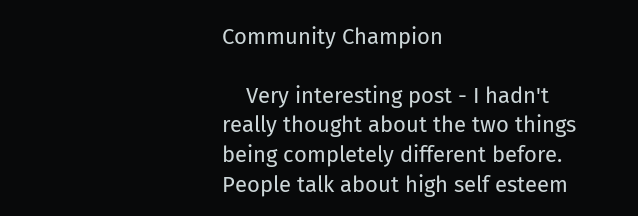Community Champion

    Very interesting post - I hadn't really thought about the two things being completely different before. People talk about high self esteem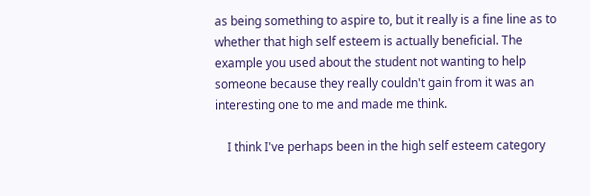as being something to aspire to, but it really is a fine line as to whether that high self esteem is actually beneficial. The example you used about the student not wanting to help someone because they really couldn't gain from it was an interesting one to me and made me think.

    I think I've perhaps been in the high self esteem category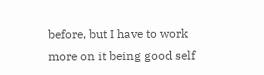before, but I have to work more on it being good self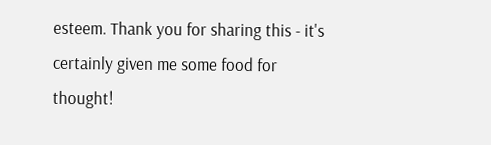esteem. Thank you for sharing this - it's certainly given me some food for thought!